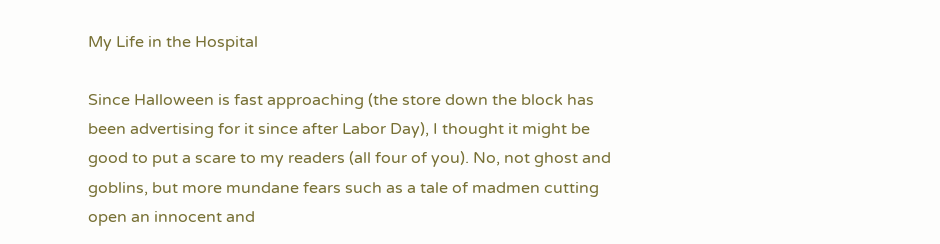My Life in the Hospital

Since Halloween is fast approaching (the store down the block has been advertising for it since after Labor Day), I thought it might be good to put a scare to my readers (all four of you). No, not ghost and goblins, but more mundane fears such as a tale of madmen cutting open an innocent and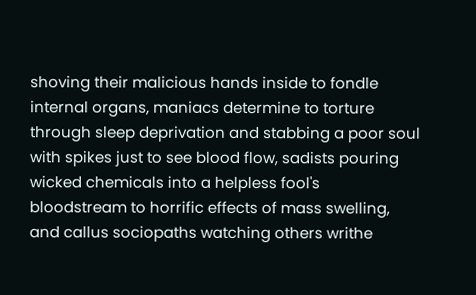shoving their malicious hands inside to fondle internal organs, maniacs determine to torture through sleep deprivation and stabbing a poor soul with spikes just to see blood flow, sadists pouring wicked chemicals into a helpless fool's bloodstream to horrific effects of mass swelling, and callus sociopaths watching others writhe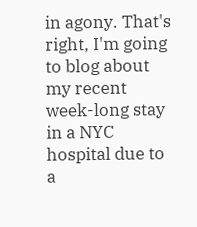in agony. That's right, I'm going to blog about my recent week-long stay in a NYC hospital due to a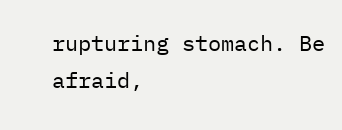rupturing stomach. Be afraid,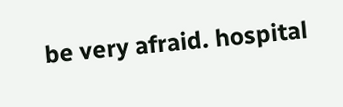be very afraid. hospital